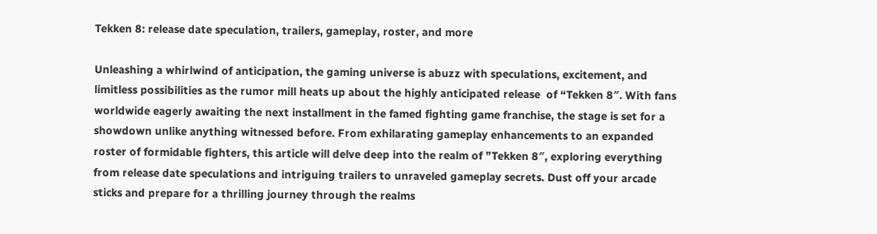Tekken 8: release date speculation, trailers, gameplay, roster, and more

Unleashing a whirlwind of anticipation, the gaming universe is abuzz with speculations, excitement, and limitless possibilities as the rumor mill heats up about the highly anticipated release  of “Tekken 8″. With fans worldwide eagerly awaiting the next installment in the famed fighting game franchise, the stage is set for a showdown unlike anything witnessed before. From exhilarating gameplay enhancements to an expanded roster of formidable fighters, this article will delve deep into the realm of ”Tekken 8″, exploring everything from release date speculations and intriguing trailers to unraveled gameplay secrets. Dust off your arcade sticks and prepare for a thrilling journey through the realms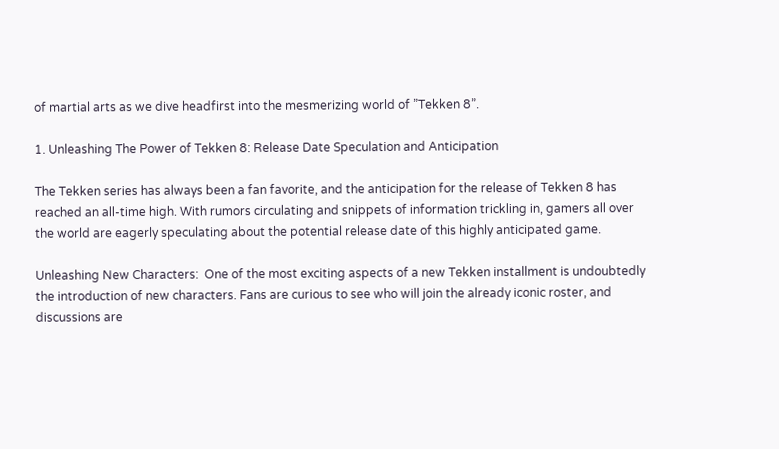of martial arts as we dive headfirst into the mesmerizing world of ”Tekken 8”.

1. Unleashing The Power of Tekken 8: Release Date Speculation and Anticipation

The Tekken series has always been a fan favorite, and the anticipation for the release of Tekken 8 has reached an all-time high. With rumors circulating and snippets of information trickling in, gamers all over the world are eagerly speculating about the potential release date of this highly anticipated game.

Unleashing New Characters:  One of the most exciting aspects of a new Tekken installment is undoubtedly the introduction of new characters. Fans are curious to see who will join the already iconic roster, and discussions are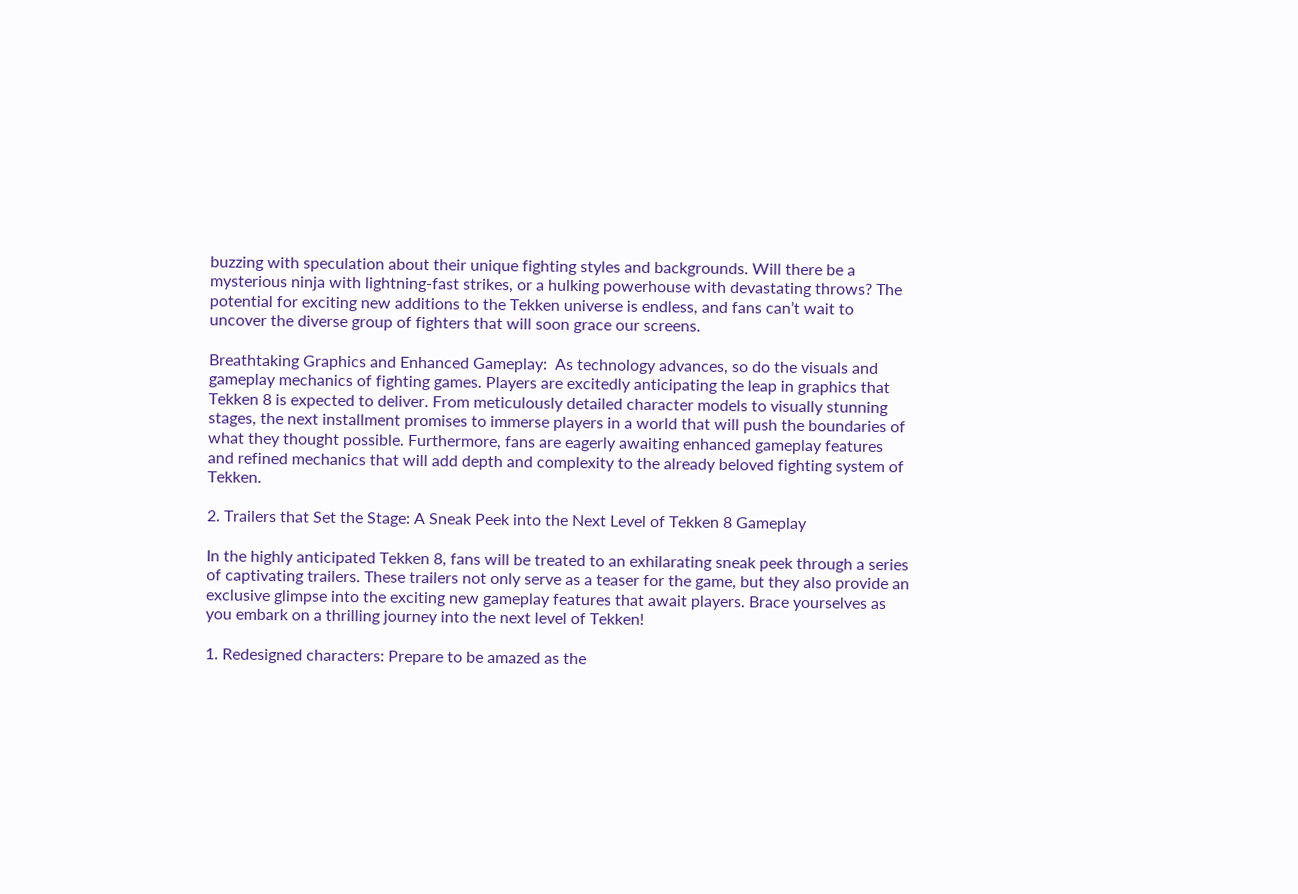buzzing with speculation about their unique fighting styles and backgrounds. Will there be a mysterious ninja with lightning-fast strikes, or a hulking powerhouse with devastating throws? The potential for exciting new additions to the Tekken universe is endless, and fans can’t wait to uncover the diverse group of fighters that will soon grace our screens.

Breathtaking Graphics and Enhanced Gameplay:  As technology advances, so do the visuals and gameplay mechanics of fighting games. Players are excitedly anticipating the leap in graphics that Tekken 8 is expected to deliver. From meticulously detailed character models to visually stunning stages, the next installment promises to immerse players in a world that will push the boundaries of what they thought possible. Furthermore, fans are eagerly awaiting enhanced gameplay features and refined mechanics that will add depth and complexity to the already beloved fighting system of Tekken.

2. Trailers that Set the Stage: A Sneak Peek into the Next Level of Tekken 8 Gameplay

In the highly anticipated Tekken 8, fans will be treated to an exhilarating sneak peek through a series of captivating trailers. These trailers not only serve as a teaser for the game, but they also provide an exclusive glimpse into the exciting new gameplay features that await players. Brace yourselves as you embark on a thrilling journey into the next level of Tekken!

1. Redesigned characters: Prepare to be amazed as the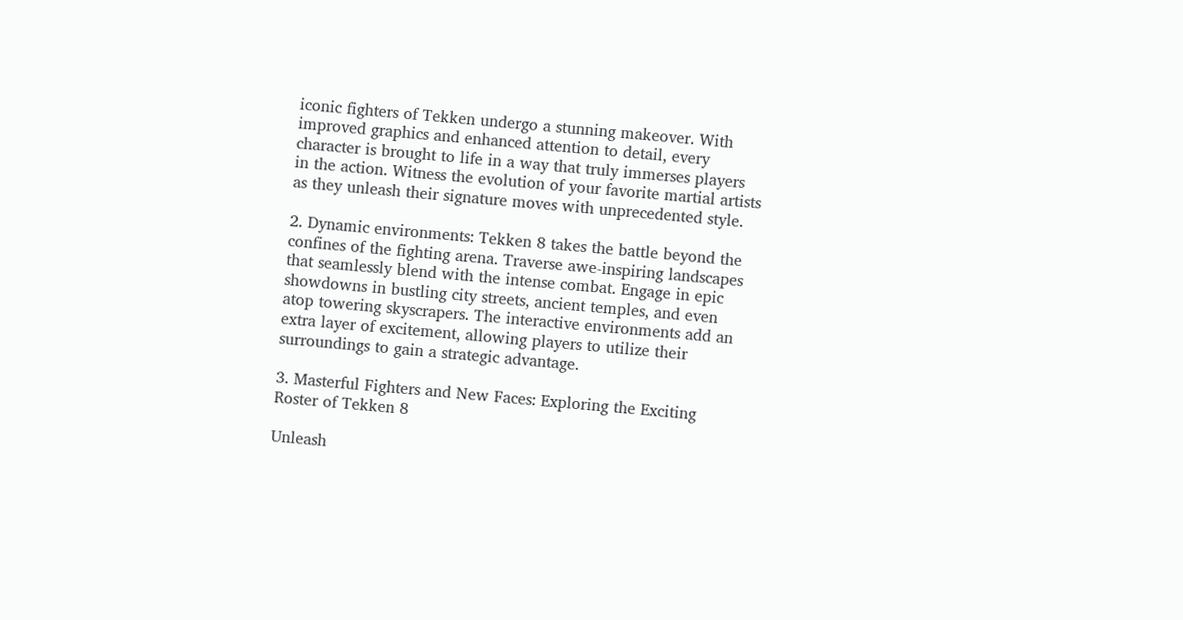iconic fighters of Tekken undergo a stunning makeover. With improved graphics and enhanced attention to detail, every character is brought to life in a way that truly immerses players in the action. Witness the evolution of your favorite martial artists as they unleash their signature moves with unprecedented style.

2. Dynamic environments: Tekken 8 takes the battle beyond the confines of the fighting arena. Traverse awe-inspiring landscapes that seamlessly blend with the intense combat. Engage in epic showdowns in bustling city streets, ancient temples, and even atop towering skyscrapers. The interactive environments add an extra layer of excitement, allowing players to utilize their surroundings to gain a strategic advantage.

3. Masterful Fighters and New Faces: Exploring the Exciting Roster of Tekken 8

Unleash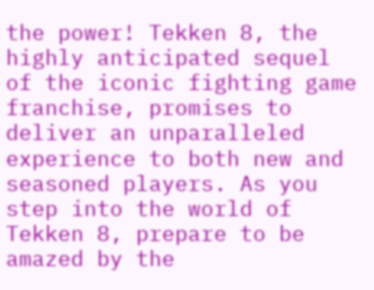the power! Tekken 8, the highly anticipated sequel  of the iconic fighting game franchise, promises to deliver an unparalleled experience to both new and seasoned players. As you step into the world of Tekken 8, prepare to be amazed by the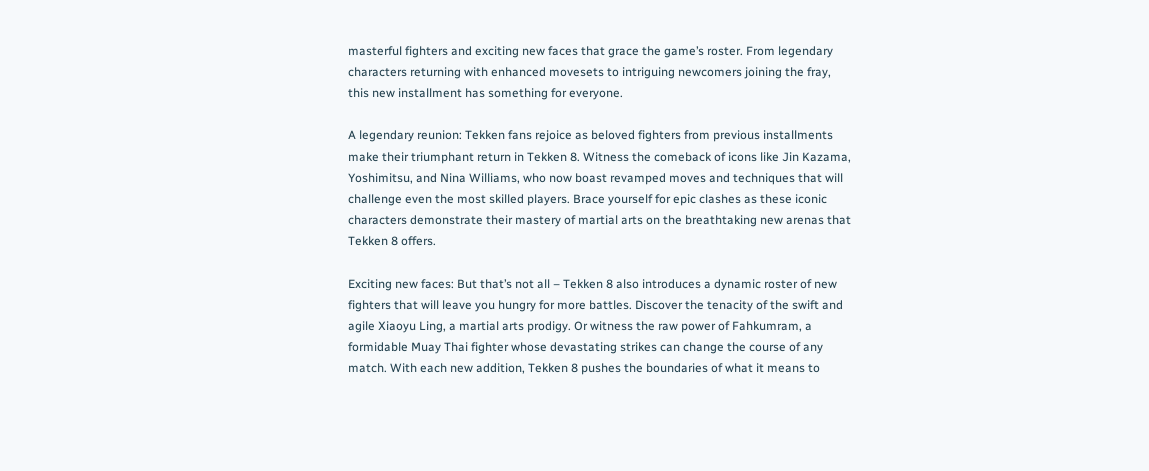masterful fighters and exciting new faces that grace the game’s roster. From legendary characters returning with enhanced movesets to intriguing newcomers joining the fray, this new installment has something for everyone.

A legendary reunion: Tekken fans rejoice as beloved fighters from previous installments make their triumphant return in Tekken 8. Witness the comeback of icons like Jin Kazama, Yoshimitsu, and Nina Williams, who now boast revamped moves and techniques that will challenge even the most skilled players. Brace yourself for epic clashes as these iconic characters demonstrate their mastery of martial arts on the breathtaking new arenas that Tekken 8 offers.

Exciting new faces: But that’s not all – Tekken 8 also introduces a dynamic roster of new fighters that will leave you hungry for more battles. Discover the tenacity of the swift and agile Xiaoyu Ling, a martial arts prodigy. Or witness the raw power of Fahkumram, a formidable Muay Thai fighter whose devastating strikes can change the course of any match. With each new addition, Tekken 8 pushes the boundaries of what it means to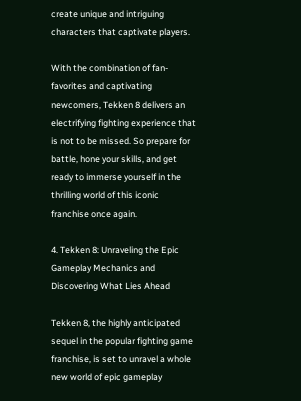create unique and intriguing characters that captivate players.

With the combination of fan-favorites and captivating newcomers, Tekken 8 delivers an electrifying fighting experience that is not to be missed. So prepare for battle, hone your skills, and get ready to immerse yourself in the thrilling world of this iconic franchise once again.

4. Tekken 8: Unraveling the Epic Gameplay Mechanics and Discovering What Lies Ahead

Tekken 8, the highly anticipated sequel in the popular fighting game franchise, is set to unravel a whole new world of epic gameplay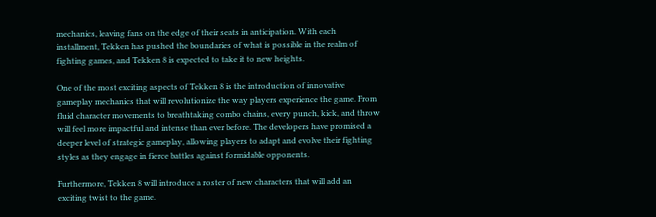mechanics, leaving fans on the edge of their seats in anticipation. With each installment, Tekken has pushed the boundaries of what is possible in the realm of fighting games, and Tekken 8 is expected to take it to new heights.

One of the most exciting aspects of Tekken 8 is the introduction of innovative gameplay mechanics that will revolutionize the way players experience the game. From fluid character movements to breathtaking combo chains, every punch, kick, and throw will feel more impactful and intense than ever before. The developers have promised a deeper level of strategic gameplay, allowing players to adapt and evolve their fighting styles as they engage in fierce battles against formidable opponents.

Furthermore, Tekken 8 will introduce a roster of new characters that will add an exciting twist to the game.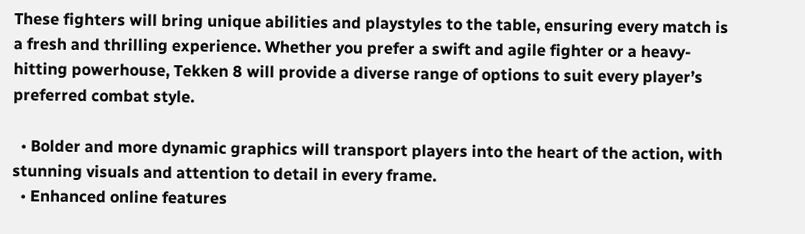These fighters will bring unique abilities and playstyles to the table, ensuring every match is a fresh and thrilling experience. Whether you prefer a swift and agile fighter or a heavy-hitting powerhouse, Tekken 8 will provide a diverse range of options to suit every player’s preferred combat style.

  • Bolder and more dynamic graphics will transport players into the heart of the action, with stunning visuals and attention to detail in every frame.
  • Enhanced online features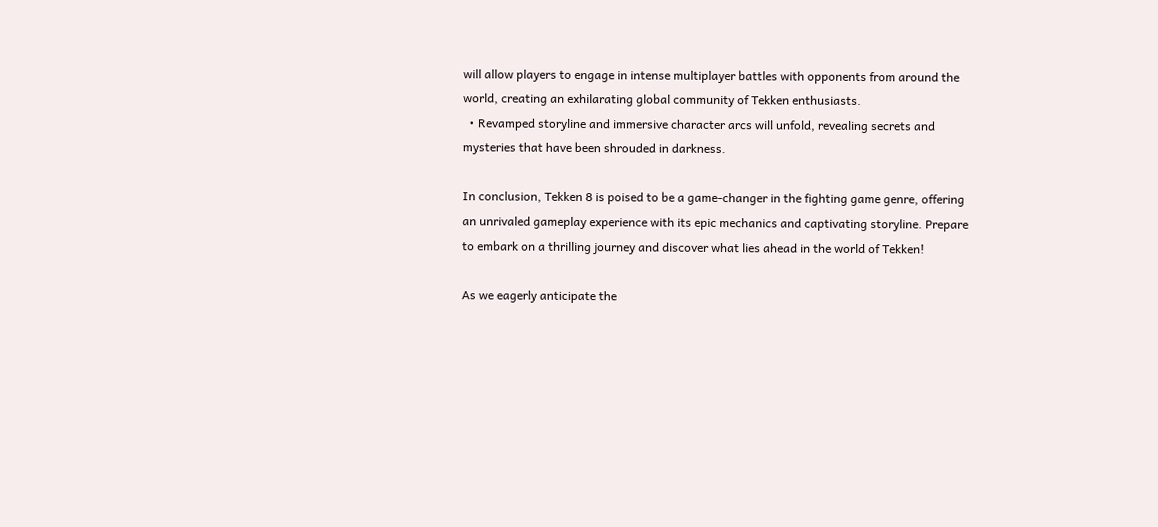will allow players to engage in intense multiplayer battles with opponents from around the world, creating an exhilarating global community of Tekken enthusiasts.
  • Revamped storyline and immersive character arcs will unfold, revealing secrets and mysteries that have been shrouded in darkness.

In conclusion, Tekken 8 is poised to be a game-changer in the fighting game genre, offering an unrivaled gameplay experience with its epic mechanics and captivating storyline. Prepare to embark on a thrilling journey and discover what lies ahead in the world of Tekken!

As we eagerly anticipate the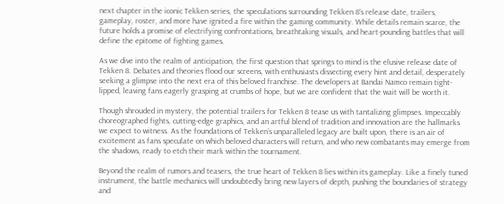next chapter in the iconic Tekken series, the speculations surrounding Tekken 8’s release date, trailers, gameplay, roster, and more have ignited a fire within the gaming community. While details remain scarce, the future holds a promise of electrifying confrontations, breathtaking visuals, and heart-pounding battles that will define the epitome of fighting games.

As we dive into the realm of anticipation, the first question that springs to mind is the elusive release date of Tekken 8. Debates and theories flood our screens, with enthusiasts dissecting every hint and detail, desperately seeking a glimpse into the next era of this beloved franchise. The developers at Bandai Namco remain tight-lipped, leaving fans eagerly grasping at crumbs of hope, but we are confident that the wait will be worth it.

Though shrouded in mystery, the potential trailers for Tekken 8 tease us with tantalizing glimpses. Impeccably choreographed fights, cutting-edge graphics, and an artful blend of tradition and innovation are the hallmarks we expect to witness. As the foundations of Tekken’s unparalleled legacy are built upon, there is an air of excitement as fans speculate on which beloved characters will return, and who new combatants may emerge from the shadows, ready to etch their mark within the tournament.

Beyond the realm of rumors and teasers, the true heart of Tekken 8 lies within its gameplay. Like a finely tuned instrument, the battle mechanics will undoubtedly bring new layers of depth, pushing the boundaries of strategy and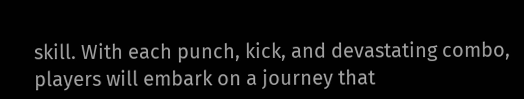skill. With each punch, kick, and devastating combo, players will embark on a journey that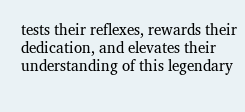tests their reflexes, rewards their dedication, and elevates their understanding of this legendary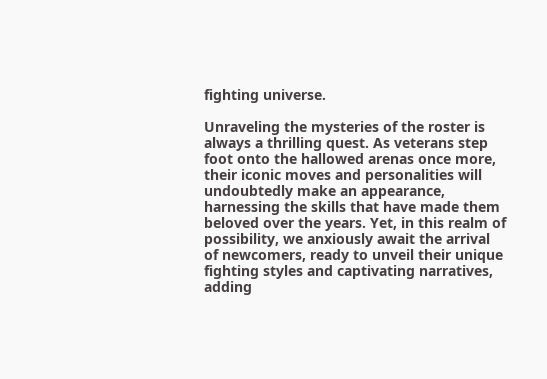fighting universe.

Unraveling the mysteries of the roster is always a thrilling quest. As veterans step foot onto the hallowed arenas once more, their iconic moves and personalities will undoubtedly make an appearance, harnessing the skills that have made them beloved over the years. Yet, in this realm of possibility, we anxiously await the arrival of newcomers, ready to unveil their unique fighting styles and captivating narratives, adding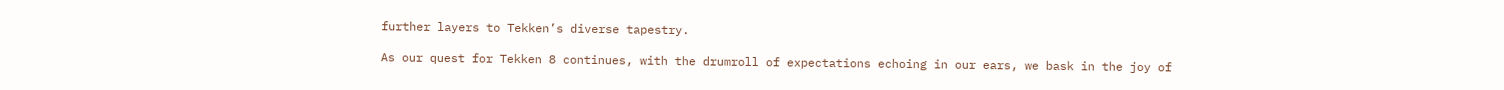further layers to Tekken’s diverse tapestry.

As our quest for Tekken 8 continues, with the drumroll of expectations echoing in our ears, we bask in the joy of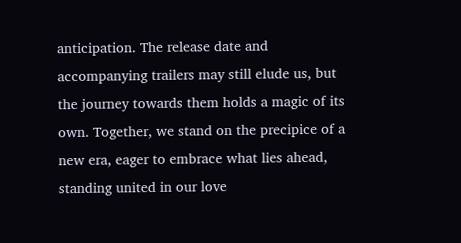anticipation. The release date and accompanying trailers may still elude us, but the journey towards them holds a magic of its own. Together, we stand on the precipice of a new era, eager to embrace what lies ahead, standing united in our love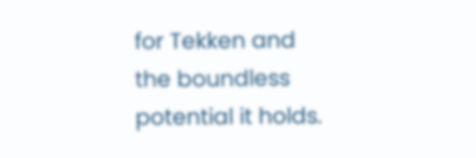for Tekken and the boundless potential it holds.